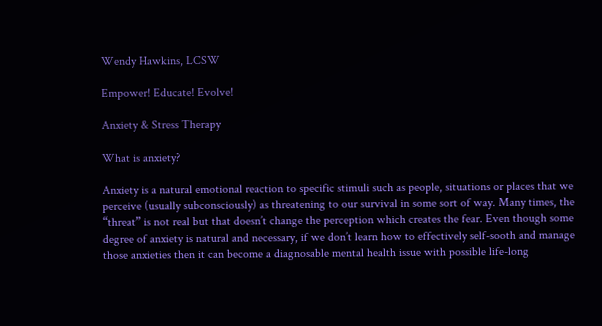Wendy Hawkins, LCSW

Empower! Educate! Evolve!

Anxiety & Stress Therapy

What is anxiety?

Anxiety is a natural emotional reaction to specific stimuli such as people, situations or places that we perceive (usually subconsciously) as threatening to our survival in some sort of way. Many times, the “threat” is not real but that doesn’t change the perception which creates the fear. Even though some degree of anxiety is natural and necessary, if we don’t learn how to effectively self-sooth and manage those anxieties then it can become a diagnosable mental health issue with possible life-long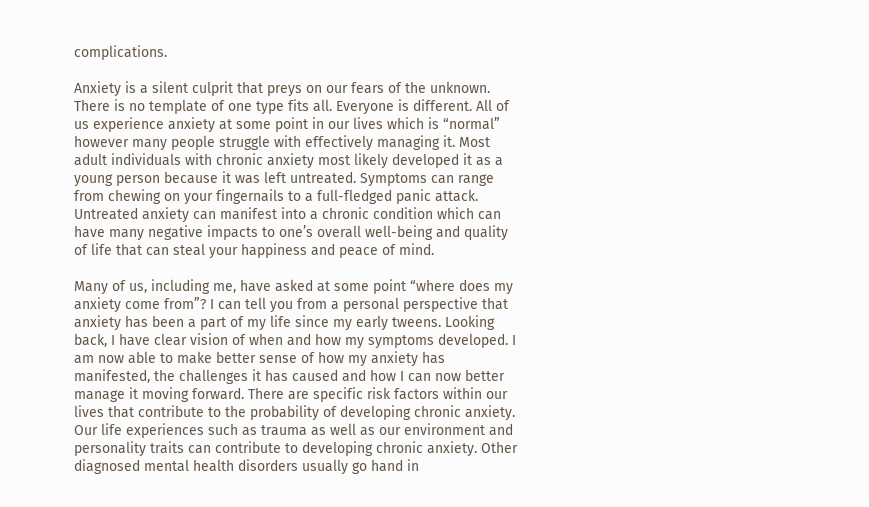complications.

Anxiety is a silent culprit that preys on our fears of the unknown. There is no template of one type fits all. Everyone is different. All of us experience anxiety at some point in our lives which is “normal” however many people struggle with effectively managing it. Most adult individuals with chronic anxiety most likely developed it as a young person because it was left untreated. Symptoms can range from chewing on your fingernails to a full-fledged panic attack. Untreated anxiety can manifest into a chronic condition which can have many negative impacts to one’s overall well-being and quality of life that can steal your happiness and peace of mind.

Many of us, including me, have asked at some point “where does my anxiety come from”? I can tell you from a personal perspective that anxiety has been a part of my life since my early tweens. Looking back, I have clear vision of when and how my symptoms developed. I am now able to make better sense of how my anxiety has manifested, the challenges it has caused and how I can now better manage it moving forward. There are specific risk factors within our lives that contribute to the probability of developing chronic anxiety. Our life experiences such as trauma as well as our environment and personality traits can contribute to developing chronic anxiety. Other diagnosed mental health disorders usually go hand in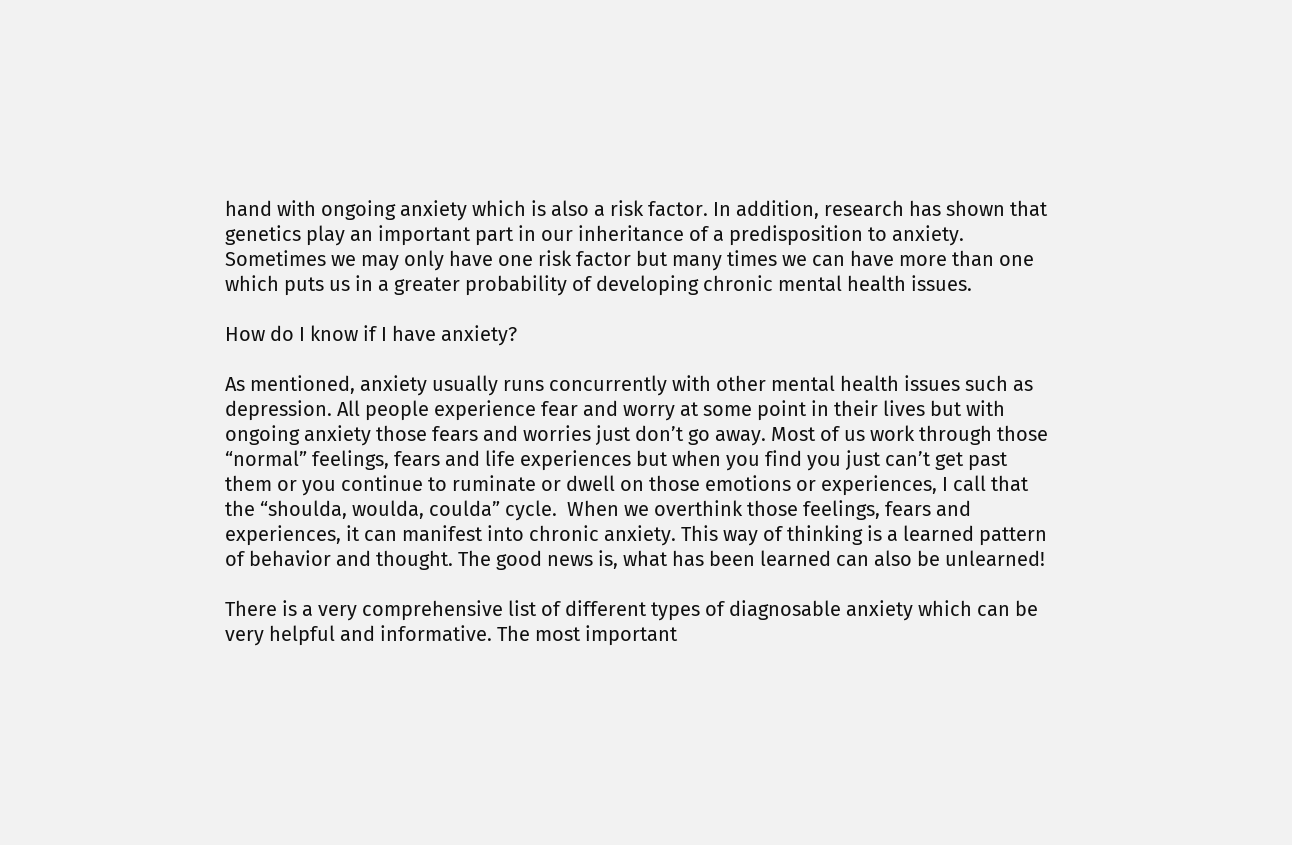hand with ongoing anxiety which is also a risk factor. In addition, research has shown that genetics play an important part in our inheritance of a predisposition to anxiety. Sometimes we may only have one risk factor but many times we can have more than one which puts us in a greater probability of developing chronic mental health issues.

How do I know if I have anxiety?

As mentioned, anxiety usually runs concurrently with other mental health issues such as depression. All people experience fear and worry at some point in their lives but with ongoing anxiety those fears and worries just don’t go away. Most of us work through those “normal” feelings, fears and life experiences but when you find you just can’t get past them or you continue to ruminate or dwell on those emotions or experiences, I call that the “shoulda, woulda, coulda” cycle.  When we overthink those feelings, fears and experiences, it can manifest into chronic anxiety. This way of thinking is a learned pattern of behavior and thought. The good news is, what has been learned can also be unlearned!

There is a very comprehensive list of different types of diagnosable anxiety which can be very helpful and informative. The most important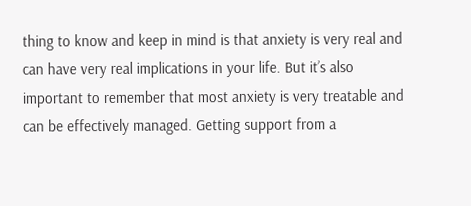thing to know and keep in mind is that anxiety is very real and can have very real implications in your life. But it’s also important to remember that most anxiety is very treatable and can be effectively managed. Getting support from a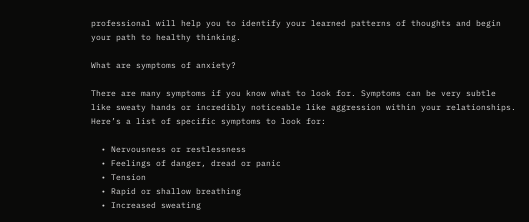professional will help you to identify your learned patterns of thoughts and begin your path to healthy thinking.

What are symptoms of anxiety?

There are many symptoms if you know what to look for. Symptoms can be very subtle like sweaty hands or incredibly noticeable like aggression within your relationships. Here’s a list of specific symptoms to look for:

  • Nervousness or restlessness
  • Feelings of danger, dread or panic
  • Tension
  • Rapid or shallow breathing
  • Increased sweating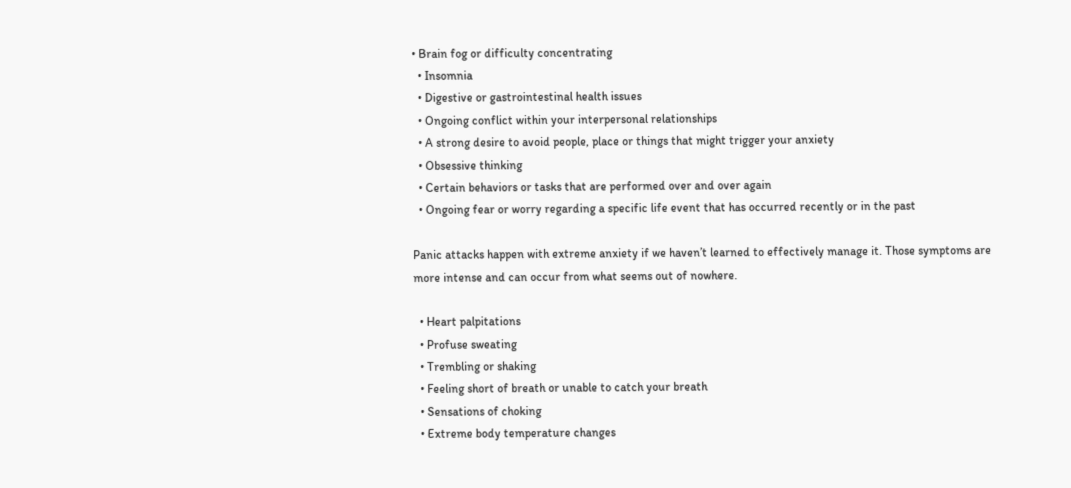• Brain fog or difficulty concentrating
  • Insomnia
  • Digestive or gastrointestinal health issues
  • Ongoing conflict within your interpersonal relationships
  • A strong desire to avoid people, place or things that might trigger your anxiety
  • Obsessive thinking
  • Certain behaviors or tasks that are performed over and over again
  • Ongoing fear or worry regarding a specific life event that has occurred recently or in the past

Panic attacks happen with extreme anxiety if we haven’t learned to effectively manage it. Those symptoms are more intense and can occur from what seems out of nowhere.

  • Heart palpitations
  • Profuse sweating
  • Trembling or shaking
  • Feeling short of breath or unable to catch your breath
  • Sensations of choking
  • Extreme body temperature changes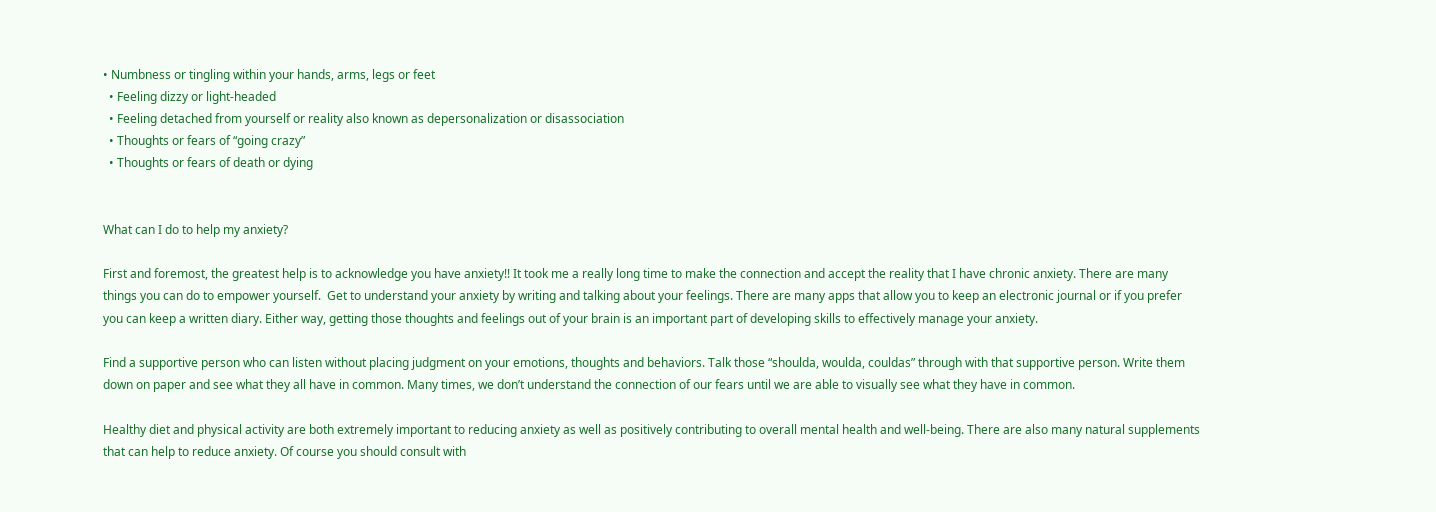• Numbness or tingling within your hands, arms, legs or feet
  • Feeling dizzy or light-headed
  • Feeling detached from yourself or reality also known as depersonalization or disassociation
  • Thoughts or fears of “going crazy”
  • Thoughts or fears of death or dying


What can I do to help my anxiety?

First and foremost, the greatest help is to acknowledge you have anxiety!! It took me a really long time to make the connection and accept the reality that I have chronic anxiety. There are many things you can do to empower yourself.  Get to understand your anxiety by writing and talking about your feelings. There are many apps that allow you to keep an electronic journal or if you prefer you can keep a written diary. Either way, getting those thoughts and feelings out of your brain is an important part of developing skills to effectively manage your anxiety.

Find a supportive person who can listen without placing judgment on your emotions, thoughts and behaviors. Talk those “shoulda, woulda, couldas” through with that supportive person. Write them down on paper and see what they all have in common. Many times, we don’t understand the connection of our fears until we are able to visually see what they have in common.

Healthy diet and physical activity are both extremely important to reducing anxiety as well as positively contributing to overall mental health and well-being. There are also many natural supplements that can help to reduce anxiety. Of course you should consult with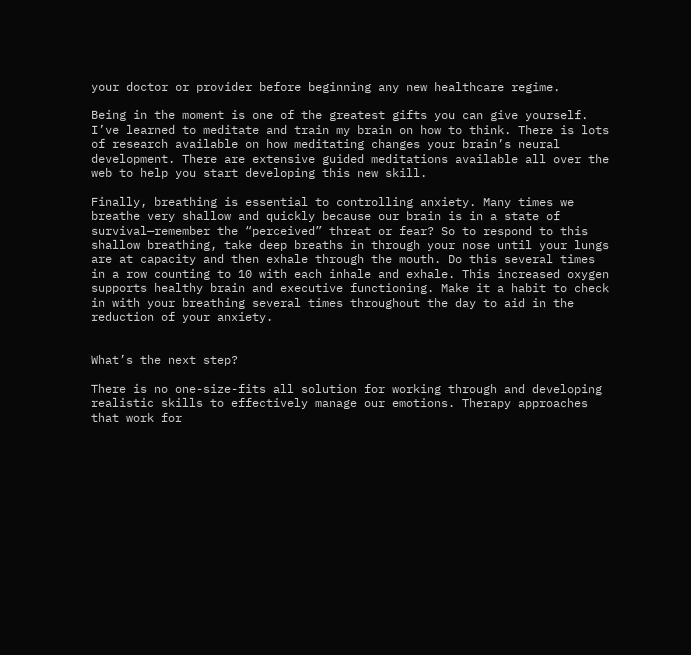your doctor or provider before beginning any new healthcare regime.

Being in the moment is one of the greatest gifts you can give yourself. I’ve learned to meditate and train my brain on how to think. There is lots of research available on how meditating changes your brain’s neural development. There are extensive guided meditations available all over the web to help you start developing this new skill.

Finally, breathing is essential to controlling anxiety. Many times we breathe very shallow and quickly because our brain is in a state of survival—remember the “perceived” threat or fear? So to respond to this shallow breathing, take deep breaths in through your nose until your lungs are at capacity and then exhale through the mouth. Do this several times in a row counting to 10 with each inhale and exhale. This increased oxygen supports healthy brain and executive functioning. Make it a habit to check in with your breathing several times throughout the day to aid in the reduction of your anxiety.


What’s the next step?

There is no one-size-fits all solution for working through and developing realistic skills to effectively manage our emotions. Therapy approaches that work for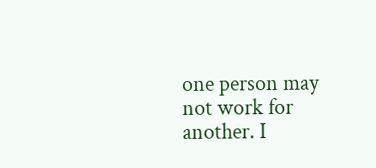one person may not work for another. I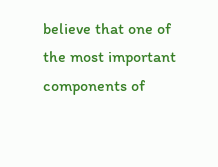believe that one of the most important components of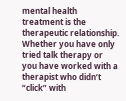mental health treatment is the therapeutic relationship. Whether you have only tried talk therapy or you have worked with a therapist who didn’t “click” with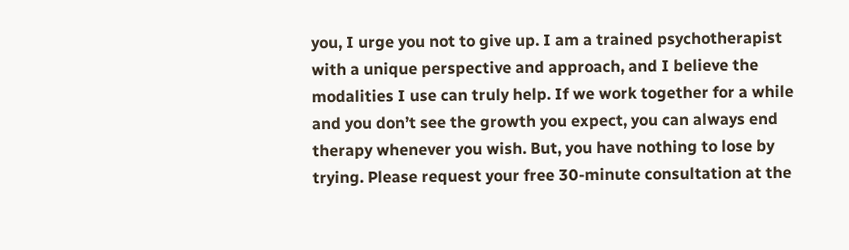you, I urge you not to give up. I am a trained psychotherapist with a unique perspective and approach, and I believe the modalities I use can truly help. If we work together for a while and you don’t see the growth you expect, you can always end therapy whenever you wish. But, you have nothing to lose by trying. Please request your free 30-minute consultation at the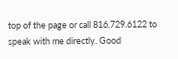top of the page or call 816.729.6122 to speak with me directly. Good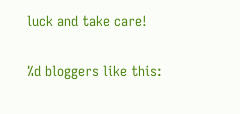luck and take care!

%d bloggers like this: